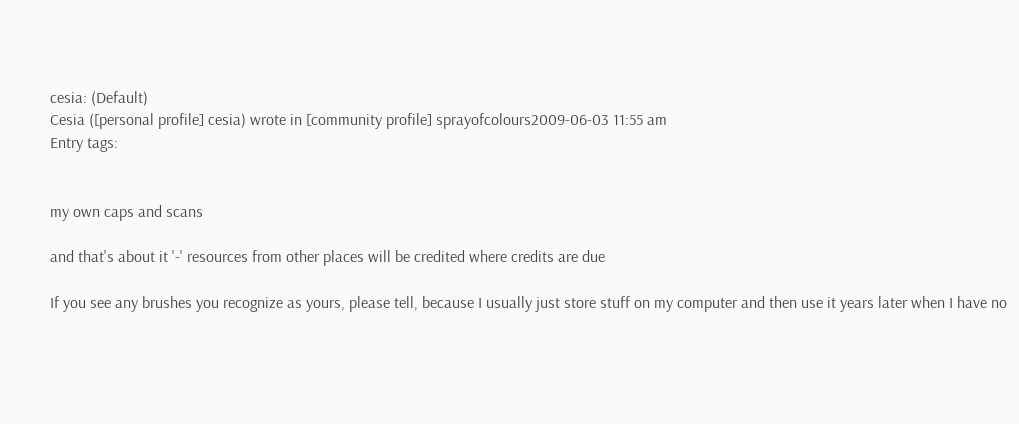cesia: (Default)
Cesia ([personal profile] cesia) wrote in [community profile] sprayofcolours2009-06-03 11:55 am
Entry tags:


my own caps and scans

and that's about it '-' resources from other places will be credited where credits are due

If you see any brushes you recognize as yours, please tell, because I usually just store stuff on my computer and then use it years later when I have no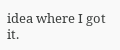idea where I got it.